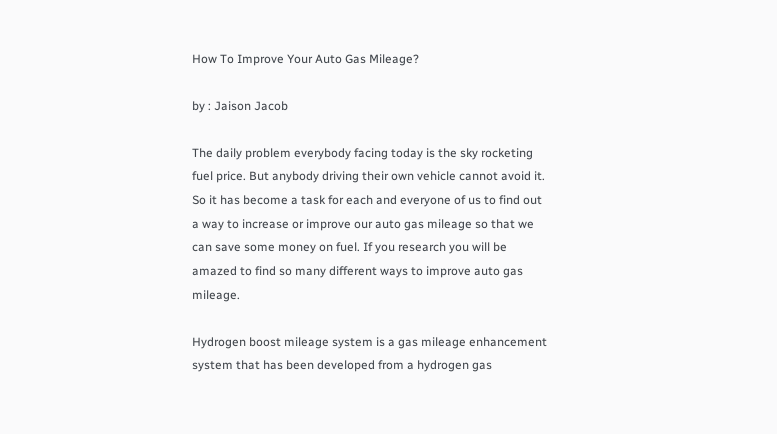How To Improve Your Auto Gas Mileage?

by : Jaison Jacob

The daily problem everybody facing today is the sky rocketing fuel price. But anybody driving their own vehicle cannot avoid it. So it has become a task for each and everyone of us to find out a way to increase or improve our auto gas mileage so that we can save some money on fuel. If you research you will be amazed to find so many different ways to improve auto gas mileage.

Hydrogen boost mileage system is a gas mileage enhancement system that has been developed from a hydrogen gas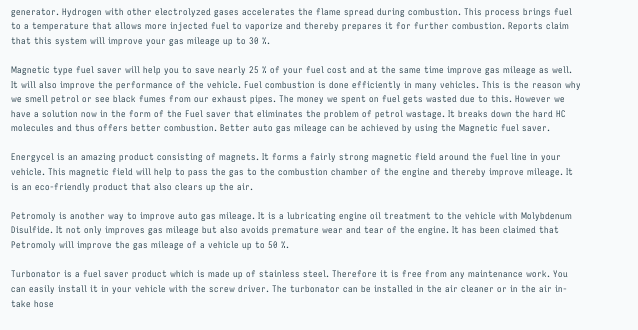generator. Hydrogen with other electrolyzed gases accelerates the flame spread during combustion. This process brings fuel to a temperature that allows more injected fuel to vaporize and thereby prepares it for further combustion. Reports claim that this system will improve your gas mileage up to 30 %.

Magnetic type fuel saver will help you to save nearly 25 % of your fuel cost and at the same time improve gas mileage as well. It will also improve the performance of the vehicle. Fuel combustion is done efficiently in many vehicles. This is the reason why we smell petrol or see black fumes from our exhaust pipes. The money we spent on fuel gets wasted due to this. However we have a solution now in the form of the Fuel saver that eliminates the problem of petrol wastage. It breaks down the hard HC molecules and thus offers better combustion. Better auto gas mileage can be achieved by using the Magnetic fuel saver.

Energycel is an amazing product consisting of magnets. It forms a fairly strong magnetic field around the fuel line in your vehicle. This magnetic field will help to pass the gas to the combustion chamber of the engine and thereby improve mileage. It is an eco-friendly product that also clears up the air.

Petromoly is another way to improve auto gas mileage. It is a lubricating engine oil treatment to the vehicle with Molybdenum Disulfide. It not only improves gas mileage but also avoids premature wear and tear of the engine. It has been claimed that Petromoly will improve the gas mileage of a vehicle up to 50 %.

Turbonator is a fuel saver product which is made up of stainless steel. Therefore it is free from any maintenance work. You can easily install it in your vehicle with the screw driver. The turbonator can be installed in the air cleaner or in the air in-take hose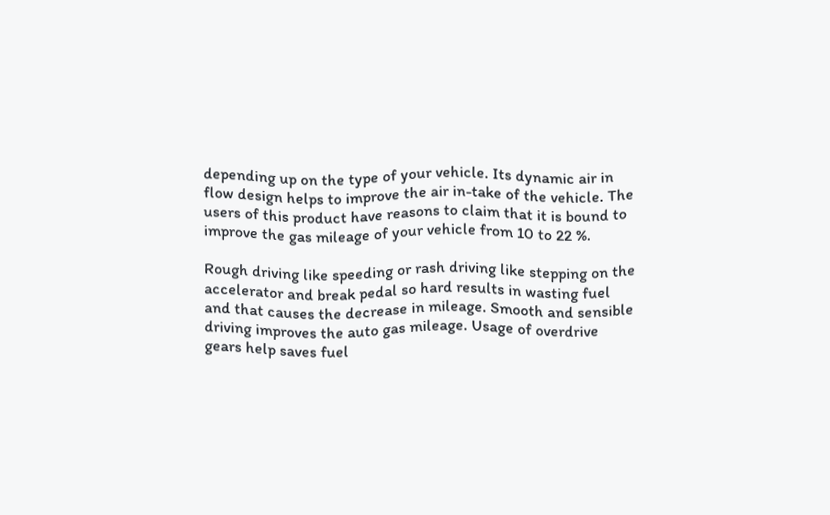depending up on the type of your vehicle. Its dynamic air in flow design helps to improve the air in-take of the vehicle. The users of this product have reasons to claim that it is bound to improve the gas mileage of your vehicle from 10 to 22 %.

Rough driving like speeding or rash driving like stepping on the accelerator and break pedal so hard results in wasting fuel and that causes the decrease in mileage. Smooth and sensible driving improves the auto gas mileage. Usage of overdrive gears help saves fuel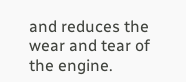and reduces the wear and tear of the engine.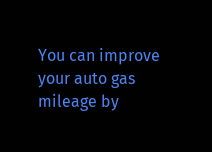You can improve your auto gas mileage by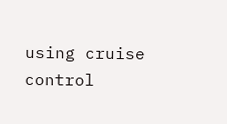using cruise control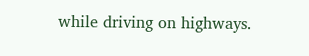while driving on highways.